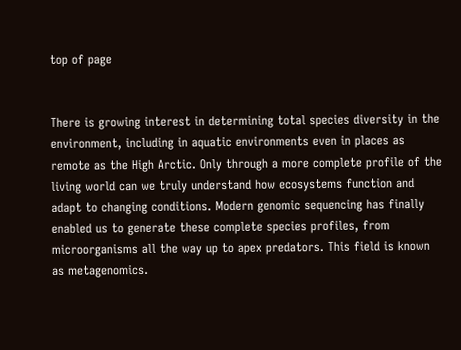top of page


There is growing interest in determining total species diversity in the environment, including in aquatic environments even in places as remote as the High Arctic. Only through a more complete profile of the living world can we truly understand how ecosystems function and adapt to changing conditions. Modern genomic sequencing has finally enabled us to generate these complete species profiles, from microorganisms all the way up to apex predators. This field is known as metagenomics.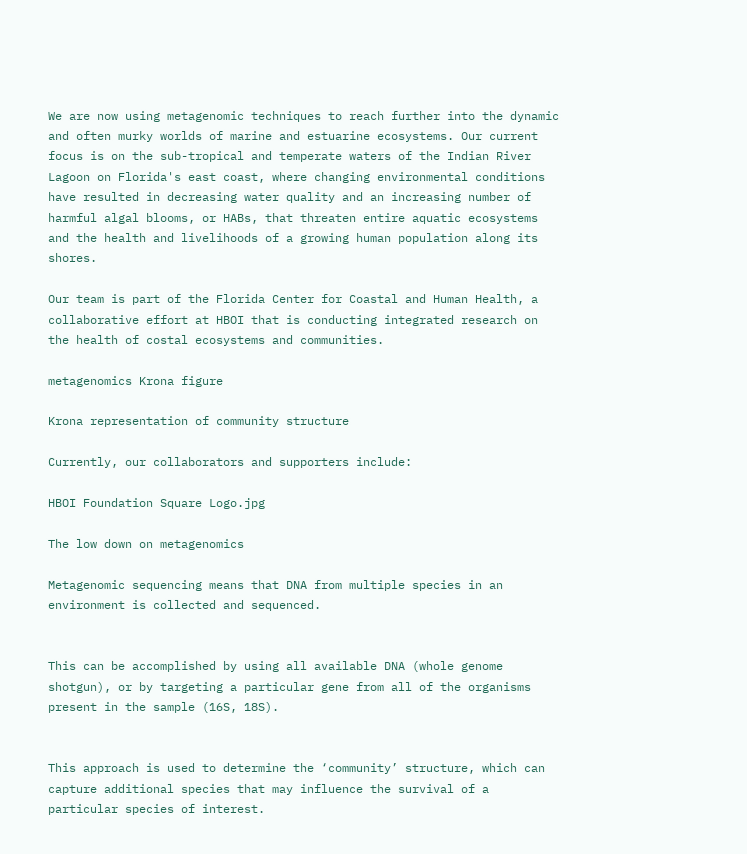We are now using metagenomic techniques to reach further into the dynamic and often murky worlds of marine and estuarine ecosystems. Our current focus is on the sub-tropical and temperate waters of the Indian River Lagoon on Florida's east coast, where changing environmental conditions have resulted in decreasing water quality and an increasing number of harmful algal blooms, or HABs, that threaten entire aquatic ecosystems and the health and livelihoods of a growing human population along its shores.

Our team is part of the Florida Center for Coastal and Human Health, a collaborative effort at HBOI that is conducting integrated research on the health of costal ecosystems and communities.

metagenomics Krona figure

Krona representation of community structure

Currently, our collaborators and supporters include:

HBOI Foundation Square Logo.jpg

The low down on metagenomics

Metagenomic sequencing means that DNA from multiple species in an environment is collected and sequenced.


This can be accomplished by using all available DNA (whole genome shotgun), or by targeting a particular gene from all of the organisms present in the sample (16S, 18S).


This approach is used to determine the ‘community’ structure, which can capture additional species that may influence the survival of a particular species of interest.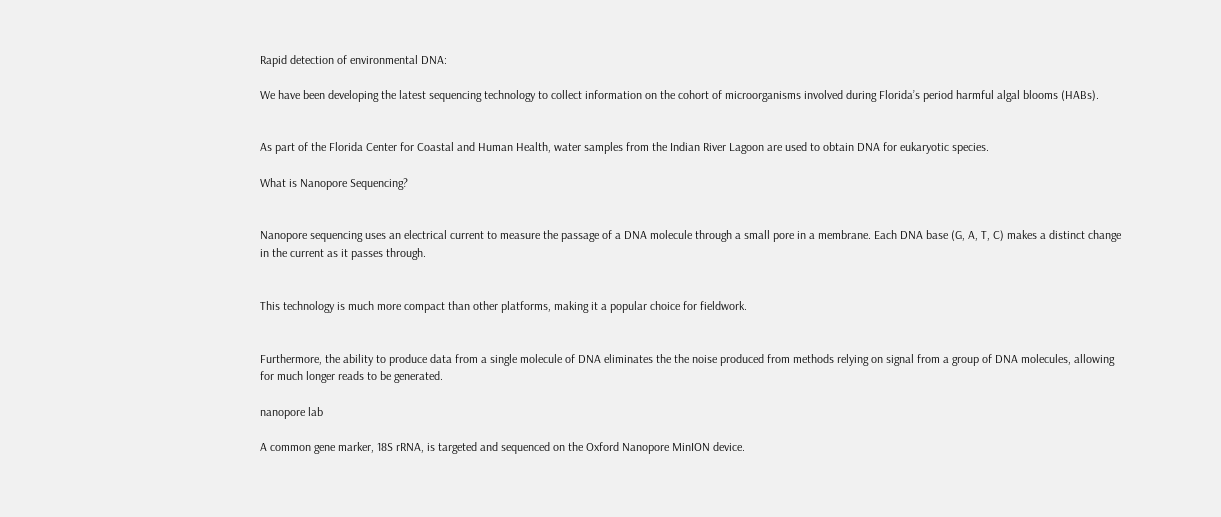Rapid detection of environmental DNA:

We have been developing the latest sequencing technology to collect information on the cohort of microorganisms involved during Florida’s period harmful algal blooms (HABs).


As part of the Florida Center for Coastal and Human Health, water samples from the Indian River Lagoon are used to obtain DNA for eukaryotic species.

What is Nanopore Sequencing?


Nanopore sequencing uses an electrical current to measure the passage of a DNA molecule through a small pore in a membrane. Each DNA base (G, A, T, C) makes a distinct change in the current as it passes through.


This technology is much more compact than other platforms, making it a popular choice for fieldwork.


Furthermore, the ability to produce data from a single molecule of DNA eliminates the the noise produced from methods relying on signal from a group of DNA molecules, allowing for much longer reads to be generated.

nanopore lab

A common gene marker, 18S rRNA, is targeted and sequenced on the Oxford Nanopore MinION device.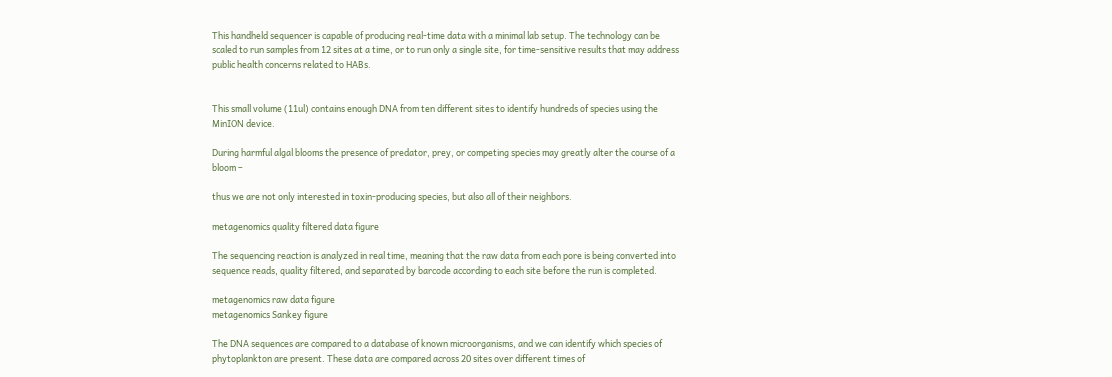This handheld sequencer is capable of producing real-time data with a minimal lab setup. The technology can be scaled to run samples from 12 sites at a time, or to run only a single site, for time-sensitive results that may address public health concerns related to HABs.


This small volume (11ul) contains enough DNA from ten different sites to identify hundreds of species using the MinION device.

During harmful algal blooms the presence of predator, prey, or competing species may greatly alter the course of a bloom –

thus we are not only interested in toxin-producing species, but also all of their neighbors.

metagenomics quality filtered data figure

The sequencing reaction is analyzed in real time, meaning that the raw data from each pore is being converted into sequence reads, quality filtered, and separated by barcode according to each site before the run is completed.

metagenomics raw data figure
metagenomics Sankey figure

The DNA sequences are compared to a database of known microorganisms, and we can identify which species of phytoplankton are present. These data are compared across 20 sites over different times of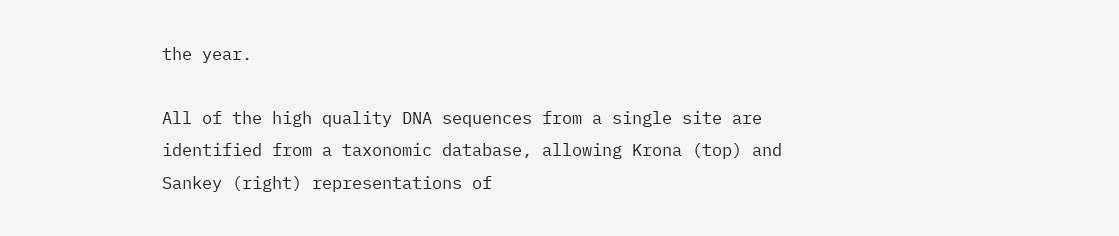the year.

All of the high quality DNA sequences from a single site are identified from a taxonomic database, allowing Krona (top) and Sankey (right) representations of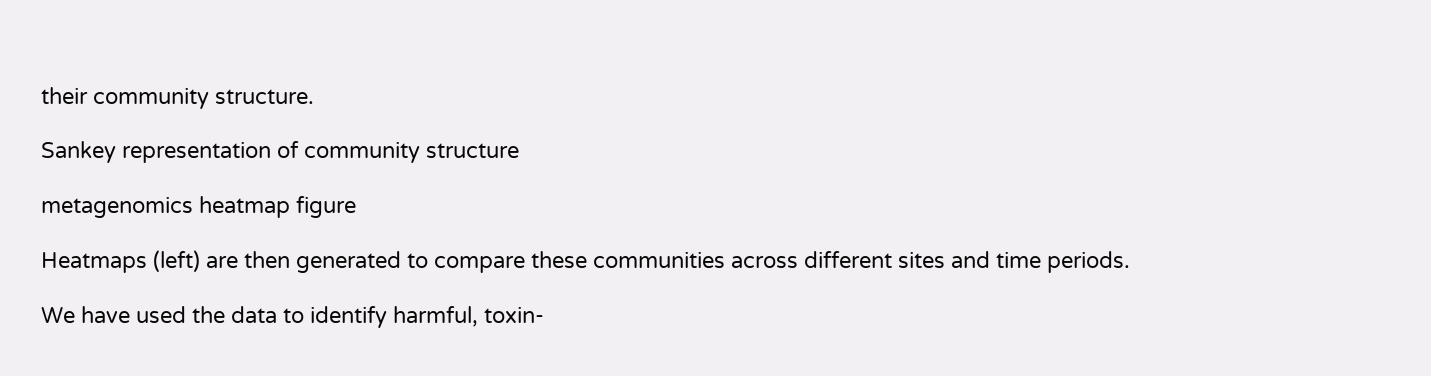their community structure.

Sankey representation of community structure

metagenomics heatmap figure

Heatmaps (left) are then generated to compare these communities across different sites and time periods.

We have used the data to identify harmful, toxin-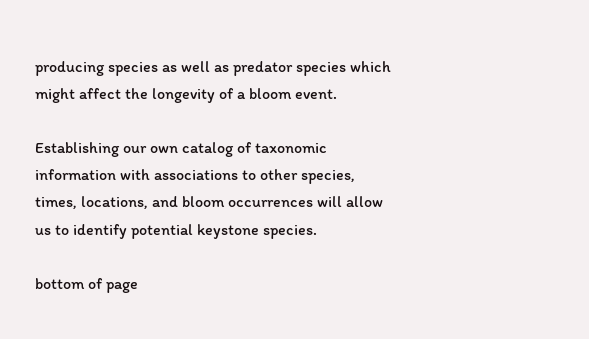producing species as well as predator species which might affect the longevity of a bloom event.

Establishing our own catalog of taxonomic information with associations to other species, times, locations, and bloom occurrences will allow us to identify potential keystone species.

bottom of page